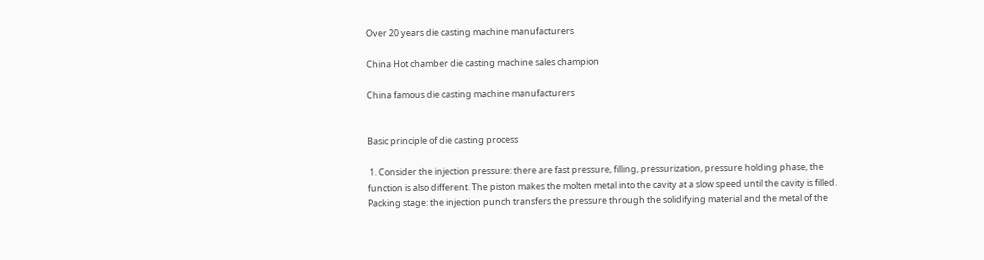Over 20 years die casting machine manufacturers

China Hot chamber die casting machine sales champion

China famous die casting machine manufacturers


Basic principle of die casting process

 1. Consider the injection pressure: there are fast pressure, filling, pressurization, pressure holding phase, the function is also different. The piston makes the molten metal into the cavity at a slow speed until the cavity is filled.
Packing stage: the injection punch transfers the pressure through the solidifying material and the metal of the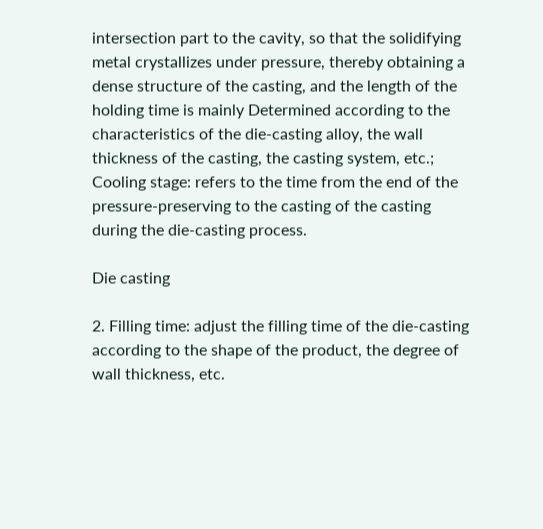intersection part to the cavity, so that the solidifying metal crystallizes under pressure, thereby obtaining a dense structure of the casting, and the length of the holding time is mainly Determined according to the characteristics of the die-casting alloy, the wall thickness of the casting, the casting system, etc.;
Cooling stage: refers to the time from the end of the pressure-preserving to the casting of the casting during the die-casting process.

Die casting

2. Filling time: adjust the filling time of the die-casting according to the shape of the product, the degree of wall thickness, etc.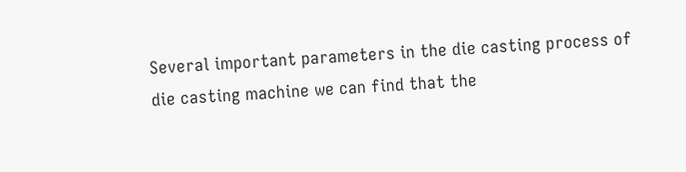Several important parameters in the die casting process of die casting machine we can find that the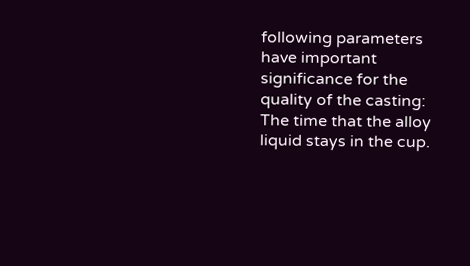following parameters have important significance for the quality of the casting: The time that the alloy liquid stays in the cup.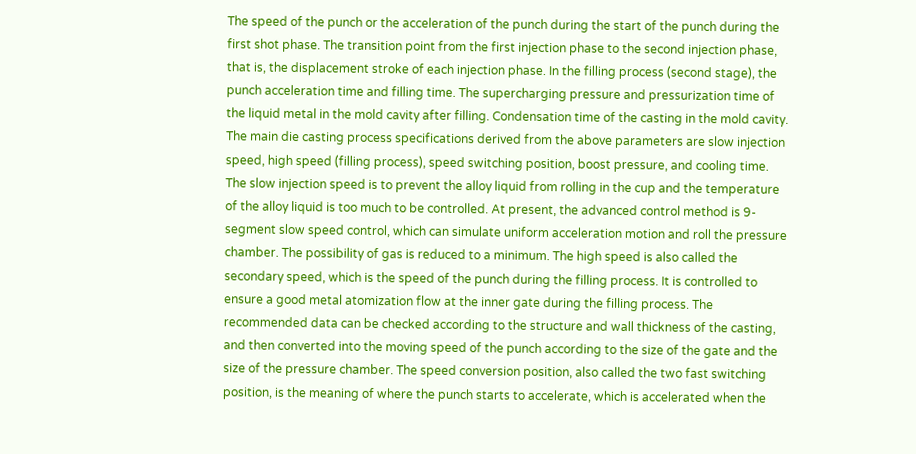The speed of the punch or the acceleration of the punch during the start of the punch during the first shot phase. The transition point from the first injection phase to the second injection phase, that is, the displacement stroke of each injection phase. In the filling process (second stage), the punch acceleration time and filling time. The supercharging pressure and pressurization time of the liquid metal in the mold cavity after filling. Condensation time of the casting in the mold cavity. The main die casting process specifications derived from the above parameters are slow injection speed, high speed (filling process), speed switching position, boost pressure, and cooling time. The slow injection speed is to prevent the alloy liquid from rolling in the cup and the temperature of the alloy liquid is too much to be controlled. At present, the advanced control method is 9-segment slow speed control, which can simulate uniform acceleration motion and roll the pressure chamber. The possibility of gas is reduced to a minimum. The high speed is also called the secondary speed, which is the speed of the punch during the filling process. It is controlled to ensure a good metal atomization flow at the inner gate during the filling process. The recommended data can be checked according to the structure and wall thickness of the casting, and then converted into the moving speed of the punch according to the size of the gate and the size of the pressure chamber. The speed conversion position, also called the two fast switching position, is the meaning of where the punch starts to accelerate, which is accelerated when the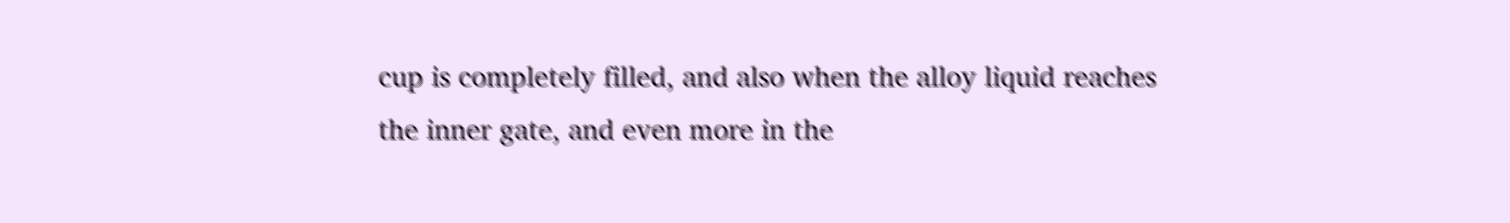cup is completely filled, and also when the alloy liquid reaches the inner gate, and even more in the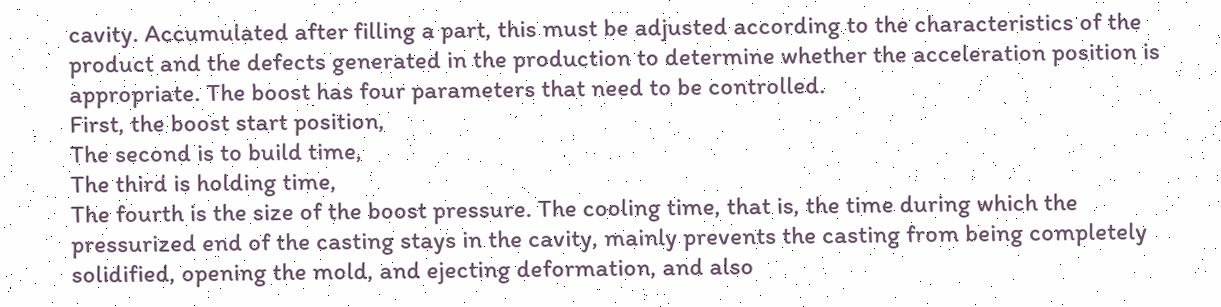cavity. Accumulated after filling a part, this must be adjusted according to the characteristics of the product and the defects generated in the production to determine whether the acceleration position is appropriate. The boost has four parameters that need to be controlled.
First, the boost start position,
The second is to build time,
The third is holding time,
The fourth is the size of the boost pressure. The cooling time, that is, the time during which the pressurized end of the casting stays in the cavity, mainly prevents the casting from being completely solidified, opening the mold, and ejecting deformation, and also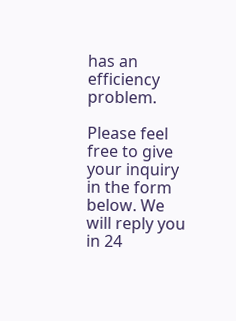has an efficiency problem.

Please feel free to give your inquiry in the form below. We will reply you in 24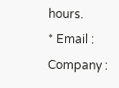hours.
* Email :
Company :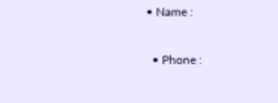• Name :

  • Phone :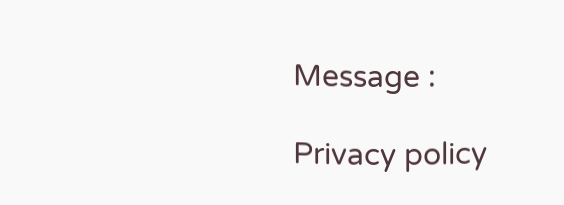Message :

Privacy policy